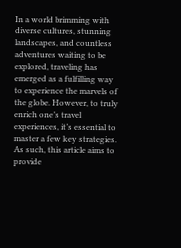In a world brimming with diverse cultures, stunning landscapes, and countless adventures waiting to be explored, traveling has emerged as a fulfilling way to experience the marvels of the globe. However, to truly enrich one’s travel experiences, it’s essential to master a few key strategies. As such, this article aims to provide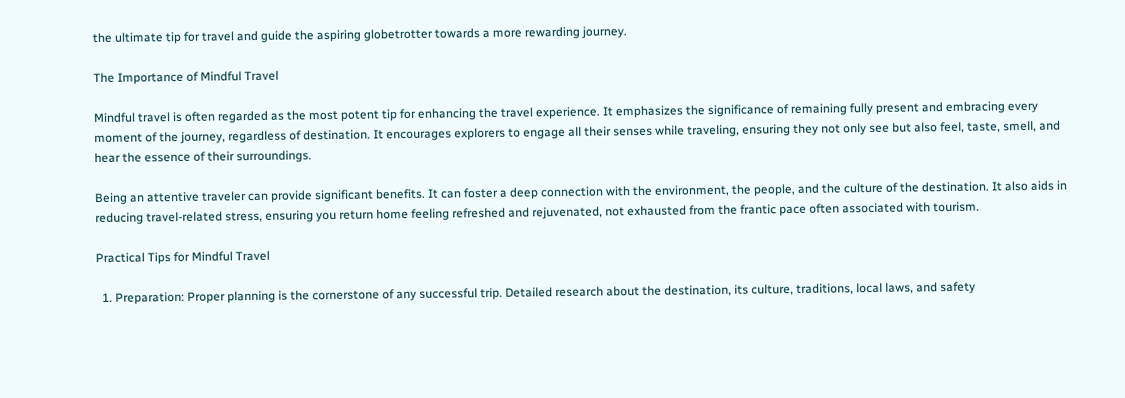the ultimate tip for travel and guide the aspiring globetrotter towards a more rewarding journey.

The Importance of Mindful Travel

Mindful travel is often regarded as the most potent tip for enhancing the travel experience. It emphasizes the significance of remaining fully present and embracing every moment of the journey, regardless of destination. It encourages explorers to engage all their senses while traveling, ensuring they not only see but also feel, taste, smell, and hear the essence of their surroundings.

Being an attentive traveler can provide significant benefits. It can foster a deep connection with the environment, the people, and the culture of the destination. It also aids in reducing travel-related stress, ensuring you return home feeling refreshed and rejuvenated, not exhausted from the frantic pace often associated with tourism.

Practical Tips for Mindful Travel

  1. Preparation: Proper planning is the cornerstone of any successful trip. Detailed research about the destination, its culture, traditions, local laws, and safety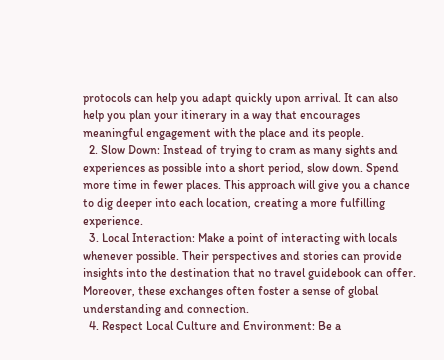protocols can help you adapt quickly upon arrival. It can also help you plan your itinerary in a way that encourages meaningful engagement with the place and its people.
  2. Slow Down: Instead of trying to cram as many sights and experiences as possible into a short period, slow down. Spend more time in fewer places. This approach will give you a chance to dig deeper into each location, creating a more fulfilling experience.
  3. Local Interaction: Make a point of interacting with locals whenever possible. Their perspectives and stories can provide insights into the destination that no travel guidebook can offer. Moreover, these exchanges often foster a sense of global understanding and connection.
  4. Respect Local Culture and Environment: Be a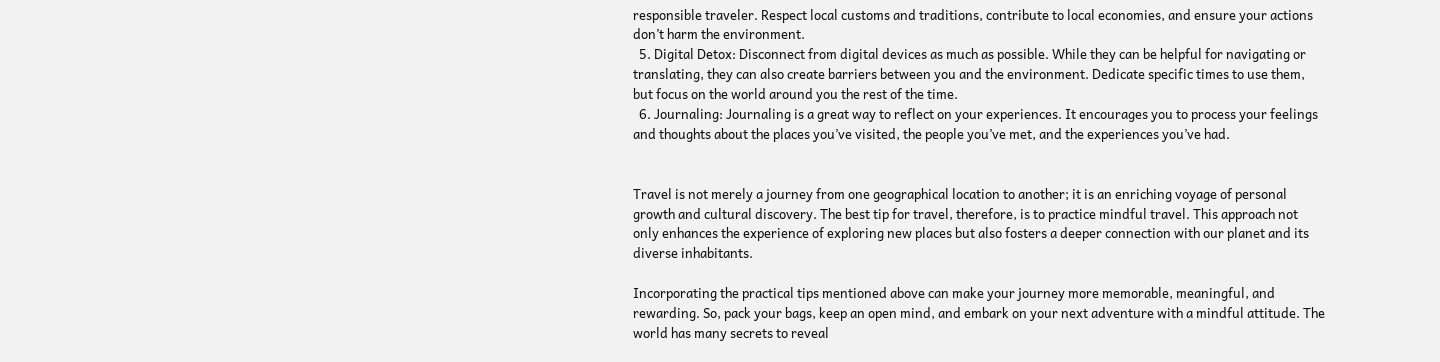responsible traveler. Respect local customs and traditions, contribute to local economies, and ensure your actions don’t harm the environment.
  5. Digital Detox: Disconnect from digital devices as much as possible. While they can be helpful for navigating or translating, they can also create barriers between you and the environment. Dedicate specific times to use them, but focus on the world around you the rest of the time.
  6. Journaling: Journaling is a great way to reflect on your experiences. It encourages you to process your feelings and thoughts about the places you’ve visited, the people you’ve met, and the experiences you’ve had.


Travel is not merely a journey from one geographical location to another; it is an enriching voyage of personal growth and cultural discovery. The best tip for travel, therefore, is to practice mindful travel. This approach not only enhances the experience of exploring new places but also fosters a deeper connection with our planet and its diverse inhabitants.

Incorporating the practical tips mentioned above can make your journey more memorable, meaningful, and rewarding. So, pack your bags, keep an open mind, and embark on your next adventure with a mindful attitude. The world has many secrets to reveal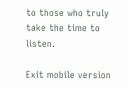to those who truly take the time to listen.

Exit mobile version